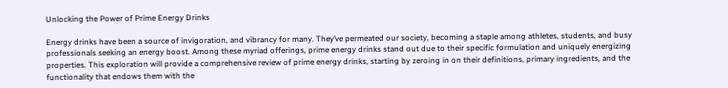Unlocking the Power of Prime Energy Drinks

Energy drinks have been a source of invigoration, and vibrancy for many. They’ve permeated our society, becoming a staple among athletes, students, and busy professionals seeking an energy boost. Among these myriad offerings, prime energy drinks stand out due to their specific formulation and uniquely energizing properties. This exploration will provide a comprehensive review of prime energy drinks, starting by zeroing in on their definitions, primary ingredients, and the functionality that endows them with the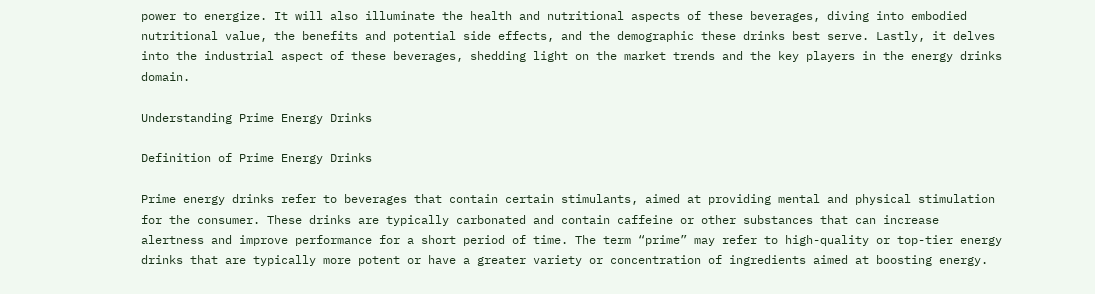power to energize. It will also illuminate the health and nutritional aspects of these beverages, diving into embodied nutritional value, the benefits and potential side effects, and the demographic these drinks best serve. Lastly, it delves into the industrial aspect of these beverages, shedding light on the market trends and the key players in the energy drinks domain.

Understanding Prime Energy Drinks

Definition of Prime Energy Drinks

Prime energy drinks refer to beverages that contain certain stimulants, aimed at providing mental and physical stimulation for the consumer. These drinks are typically carbonated and contain caffeine or other substances that can increase alertness and improve performance for a short period of time. The term “prime” may refer to high-quality or top-tier energy drinks that are typically more potent or have a greater variety or concentration of ingredients aimed at boosting energy.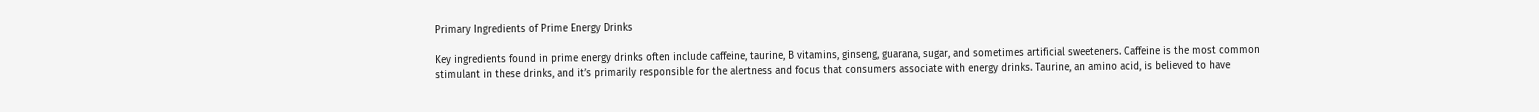Primary Ingredients of Prime Energy Drinks

Key ingredients found in prime energy drinks often include caffeine, taurine, B vitamins, ginseng, guarana, sugar, and sometimes artificial sweeteners. Caffeine is the most common stimulant in these drinks, and it’s primarily responsible for the alertness and focus that consumers associate with energy drinks. Taurine, an amino acid, is believed to have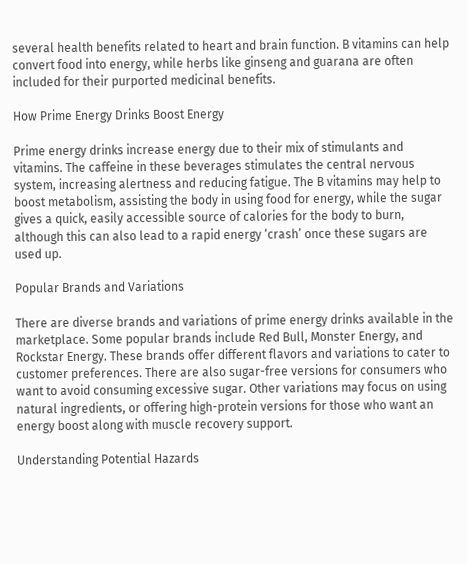several health benefits related to heart and brain function. B vitamins can help convert food into energy, while herbs like ginseng and guarana are often included for their purported medicinal benefits.

How Prime Energy Drinks Boost Energy

Prime energy drinks increase energy due to their mix of stimulants and vitamins. The caffeine in these beverages stimulates the central nervous system, increasing alertness and reducing fatigue. The B vitamins may help to boost metabolism, assisting the body in using food for energy, while the sugar gives a quick, easily accessible source of calories for the body to burn, although this can also lead to a rapid energy ‘crash’ once these sugars are used up.

Popular Brands and Variations

There are diverse brands and variations of prime energy drinks available in the marketplace. Some popular brands include Red Bull, Monster Energy, and Rockstar Energy. These brands offer different flavors and variations to cater to customer preferences. There are also sugar-free versions for consumers who want to avoid consuming excessive sugar. Other variations may focus on using natural ingredients, or offering high-protein versions for those who want an energy boost along with muscle recovery support.

Understanding Potential Hazards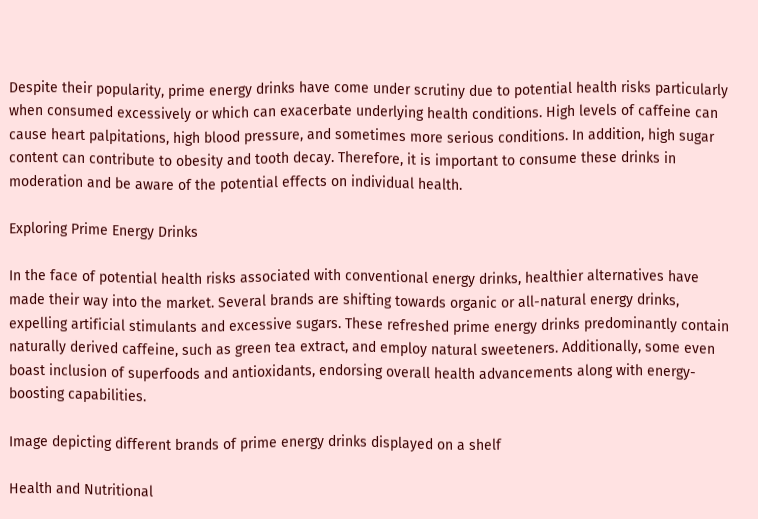Despite their popularity, prime energy drinks have come under scrutiny due to potential health risks particularly when consumed excessively or which can exacerbate underlying health conditions. High levels of caffeine can cause heart palpitations, high blood pressure, and sometimes more serious conditions. In addition, high sugar content can contribute to obesity and tooth decay. Therefore, it is important to consume these drinks in moderation and be aware of the potential effects on individual health.

Exploring Prime Energy Drinks

In the face of potential health risks associated with conventional energy drinks, healthier alternatives have made their way into the market. Several brands are shifting towards organic or all-natural energy drinks, expelling artificial stimulants and excessive sugars. These refreshed prime energy drinks predominantly contain naturally derived caffeine, such as green tea extract, and employ natural sweeteners. Additionally, some even boast inclusion of superfoods and antioxidants, endorsing overall health advancements along with energy-boosting capabilities.

Image depicting different brands of prime energy drinks displayed on a shelf

Health and Nutritional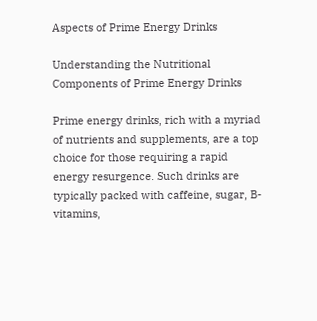Aspects of Prime Energy Drinks

Understanding the Nutritional Components of Prime Energy Drinks

Prime energy drinks, rich with a myriad of nutrients and supplements, are a top choice for those requiring a rapid energy resurgence. Such drinks are typically packed with caffeine, sugar, B-vitamins,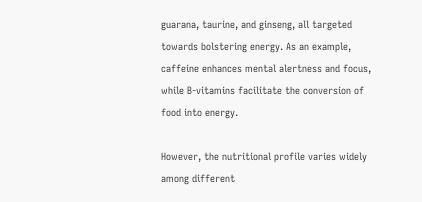guarana, taurine, and ginseng, all targeted towards bolstering energy. As an example, caffeine enhances mental alertness and focus, while B-vitamins facilitate the conversion of food into energy.

However, the nutritional profile varies widely among different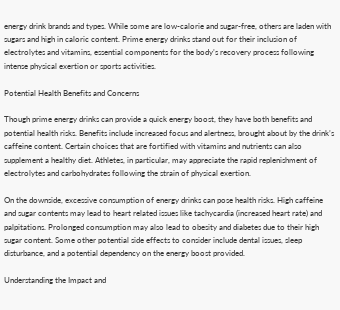energy drink brands and types. While some are low-calorie and sugar-free, others are laden with sugars and high in caloric content. Prime energy drinks stand out for their inclusion of electrolytes and vitamins, essential components for the body’s recovery process following intense physical exertion or sports activities.

Potential Health Benefits and Concerns

Though prime energy drinks can provide a quick energy boost, they have both benefits and potential health risks. Benefits include increased focus and alertness, brought about by the drink’s caffeine content. Certain choices that are fortified with vitamins and nutrients can also supplement a healthy diet. Athletes, in particular, may appreciate the rapid replenishment of electrolytes and carbohydrates following the strain of physical exertion.

On the downside, excessive consumption of energy drinks can pose health risks. High caffeine and sugar contents may lead to heart related issues like tachycardia (increased heart rate) and palpitations. Prolonged consumption may also lead to obesity and diabetes due to their high sugar content. Some other potential side effects to consider include dental issues, sleep disturbance, and a potential dependency on the energy boost provided.

Understanding the Impact and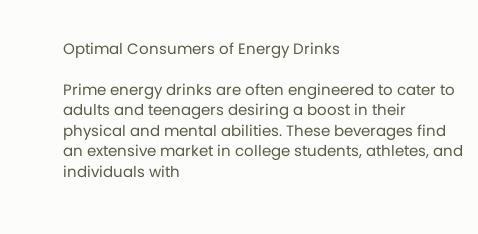Optimal Consumers of Energy Drinks

Prime energy drinks are often engineered to cater to adults and teenagers desiring a boost in their physical and mental abilities. These beverages find an extensive market in college students, athletes, and individuals with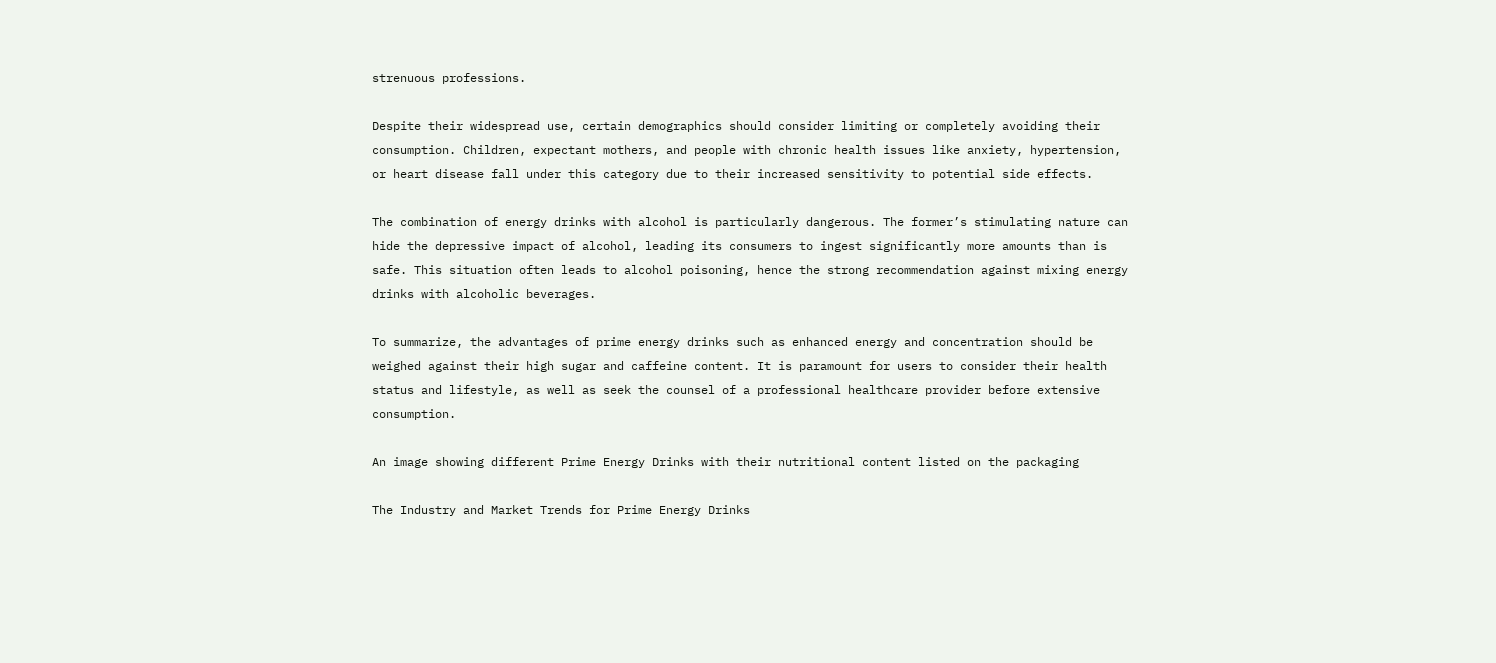strenuous professions.

Despite their widespread use, certain demographics should consider limiting or completely avoiding their consumption. Children, expectant mothers, and people with chronic health issues like anxiety, hypertension, or heart disease fall under this category due to their increased sensitivity to potential side effects.

The combination of energy drinks with alcohol is particularly dangerous. The former’s stimulating nature can hide the depressive impact of alcohol, leading its consumers to ingest significantly more amounts than is safe. This situation often leads to alcohol poisoning, hence the strong recommendation against mixing energy drinks with alcoholic beverages.

To summarize, the advantages of prime energy drinks such as enhanced energy and concentration should be weighed against their high sugar and caffeine content. It is paramount for users to consider their health status and lifestyle, as well as seek the counsel of a professional healthcare provider before extensive consumption.

An image showing different Prime Energy Drinks with their nutritional content listed on the packaging

The Industry and Market Trends for Prime Energy Drinks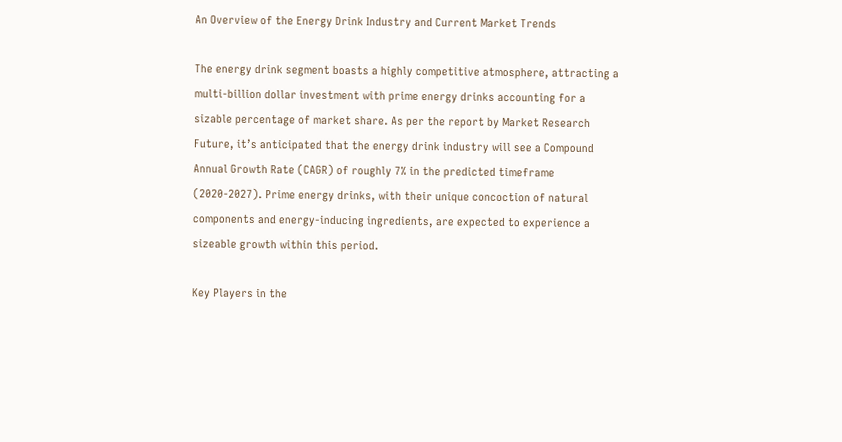An Overview of the Energy Drink Industry and Current Market Trends

The energy drink segment boasts a highly competitive atmosphere, attracting a multi-billion dollar investment with prime energy drinks accounting for a sizable percentage of market share. As per the report by Market Research Future, it’s anticipated that the energy drink industry will see a Compound Annual Growth Rate (CAGR) of roughly 7% in the predicted timeframe (2020-2027). Prime energy drinks, with their unique concoction of natural components and energy-inducing ingredients, are expected to experience a sizeable growth within this period.

Key Players in the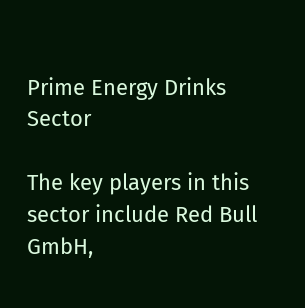Prime Energy Drinks Sector

The key players in this sector include Red Bull GmbH,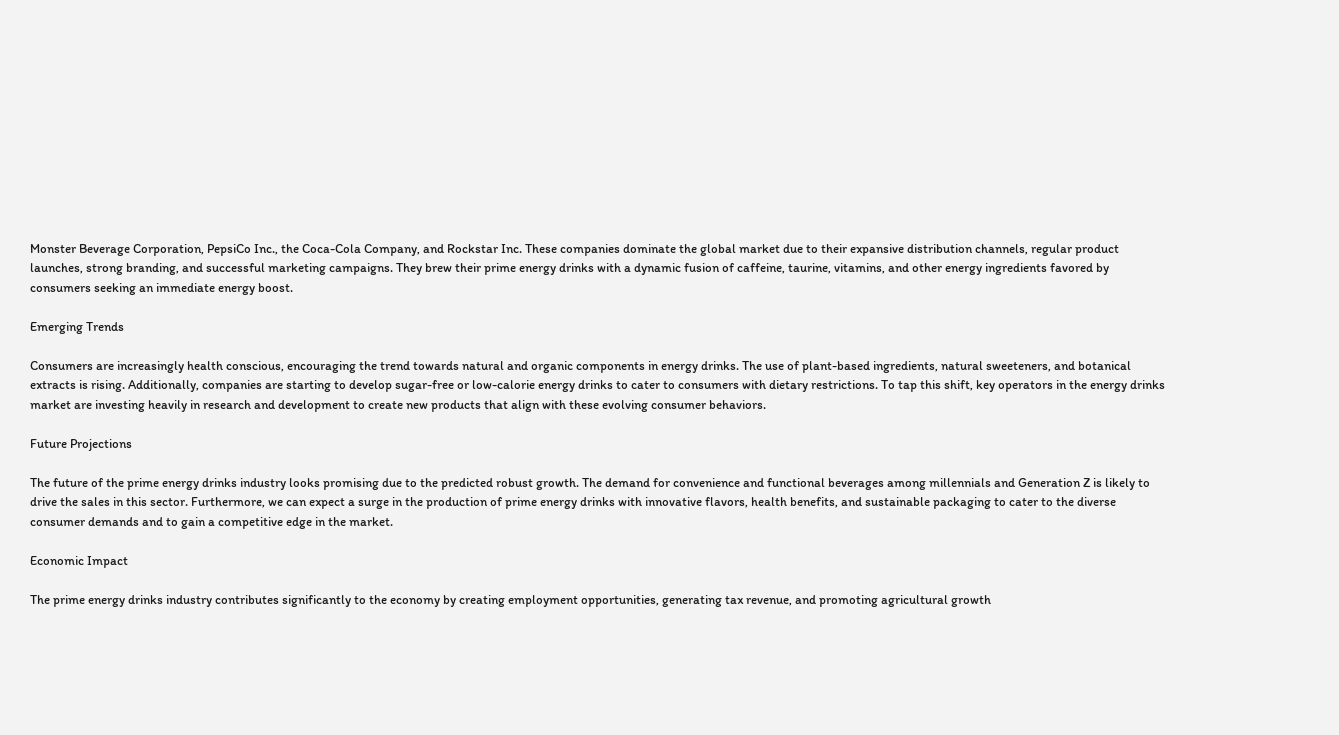Monster Beverage Corporation, PepsiCo Inc., the Coca-Cola Company, and Rockstar Inc. These companies dominate the global market due to their expansive distribution channels, regular product launches, strong branding, and successful marketing campaigns. They brew their prime energy drinks with a dynamic fusion of caffeine, taurine, vitamins, and other energy ingredients favored by consumers seeking an immediate energy boost.

Emerging Trends

Consumers are increasingly health conscious, encouraging the trend towards natural and organic components in energy drinks. The use of plant-based ingredients, natural sweeteners, and botanical extracts is rising. Additionally, companies are starting to develop sugar-free or low-calorie energy drinks to cater to consumers with dietary restrictions. To tap this shift, key operators in the energy drinks market are investing heavily in research and development to create new products that align with these evolving consumer behaviors.

Future Projections

The future of the prime energy drinks industry looks promising due to the predicted robust growth. The demand for convenience and functional beverages among millennials and Generation Z is likely to drive the sales in this sector. Furthermore, we can expect a surge in the production of prime energy drinks with innovative flavors, health benefits, and sustainable packaging to cater to the diverse consumer demands and to gain a competitive edge in the market.

Economic Impact

The prime energy drinks industry contributes significantly to the economy by creating employment opportunities, generating tax revenue, and promoting agricultural growth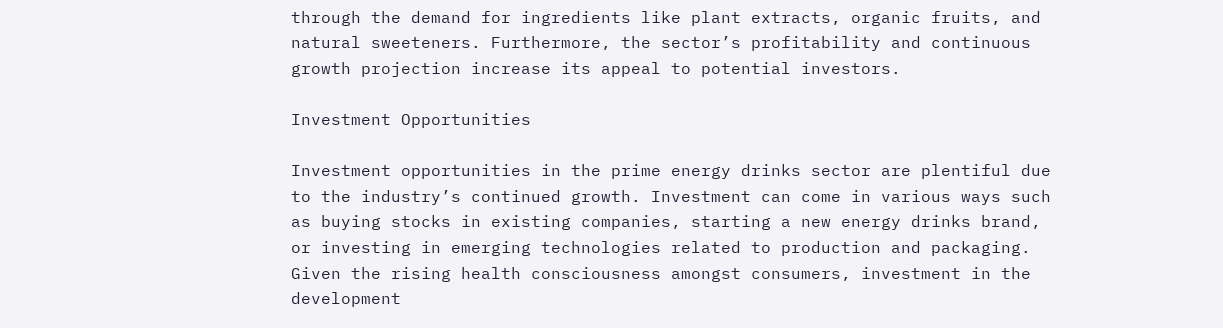through the demand for ingredients like plant extracts, organic fruits, and natural sweeteners. Furthermore, the sector’s profitability and continuous growth projection increase its appeal to potential investors.

Investment Opportunities

Investment opportunities in the prime energy drinks sector are plentiful due to the industry’s continued growth. Investment can come in various ways such as buying stocks in existing companies, starting a new energy drinks brand, or investing in emerging technologies related to production and packaging. Given the rising health consciousness amongst consumers, investment in the development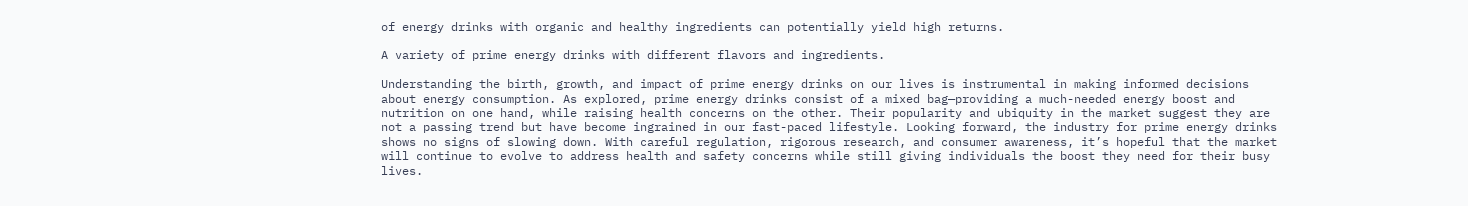of energy drinks with organic and healthy ingredients can potentially yield high returns.

A variety of prime energy drinks with different flavors and ingredients.

Understanding the birth, growth, and impact of prime energy drinks on our lives is instrumental in making informed decisions about energy consumption. As explored, prime energy drinks consist of a mixed bag—providing a much-needed energy boost and nutrition on one hand, while raising health concerns on the other. Their popularity and ubiquity in the market suggest they are not a passing trend but have become ingrained in our fast-paced lifestyle. Looking forward, the industry for prime energy drinks shows no signs of slowing down. With careful regulation, rigorous research, and consumer awareness, it’s hopeful that the market will continue to evolve to address health and safety concerns while still giving individuals the boost they need for their busy lives.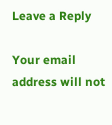Leave a Reply

Your email address will not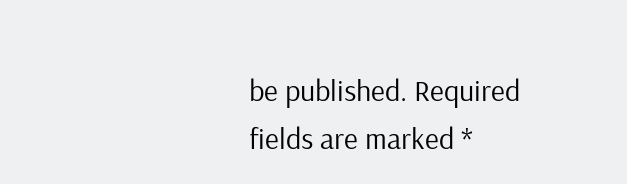be published. Required fields are marked *